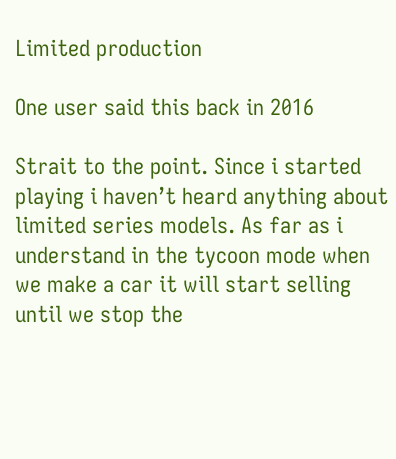Limited production

One user said this back in 2016

Strait to the point. Since i started playing i haven’t heard anything about limited series models. As far as i understand in the tycoon mode when we make a car it will start selling until we stop the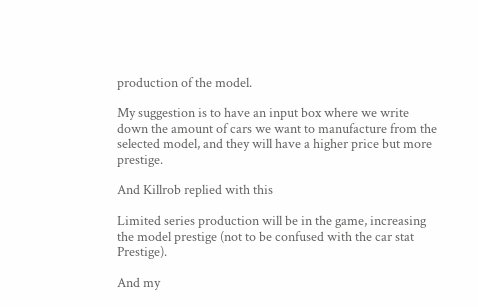production of the model.

My suggestion is to have an input box where we write down the amount of cars we want to manufacture from the selected model, and they will have a higher price but more prestige.

And Killrob replied with this

Limited series production will be in the game, increasing the model prestige (not to be confused with the car stat Prestige).

And my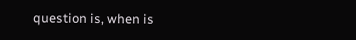question is, when is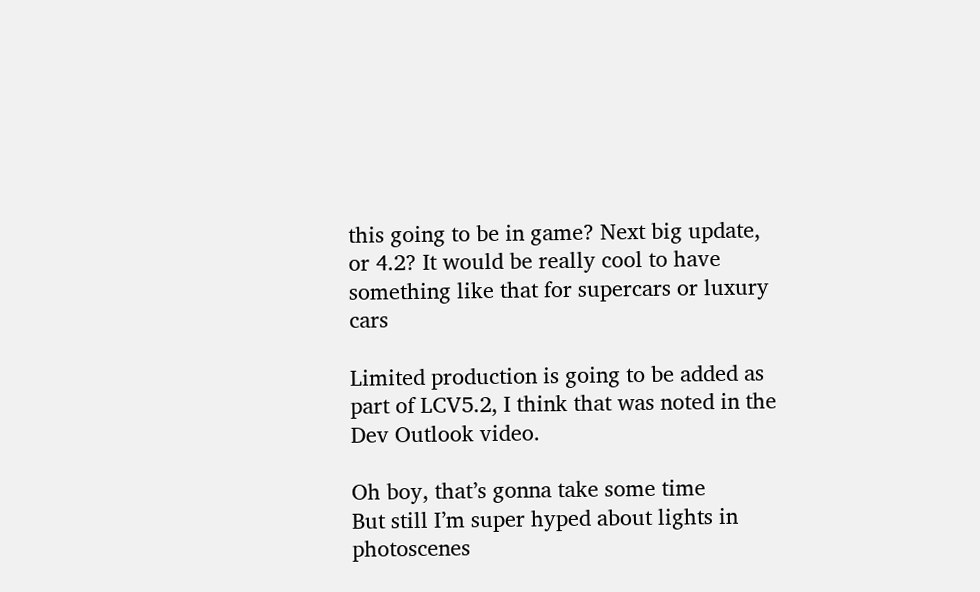this going to be in game? Next big update, or 4.2? It would be really cool to have something like that for supercars or luxury cars

Limited production is going to be added as part of LCV5.2, I think that was noted in the Dev Outlook video.

Oh boy, that’s gonna take some time
But still I’m super hyped about lights in photoscenes